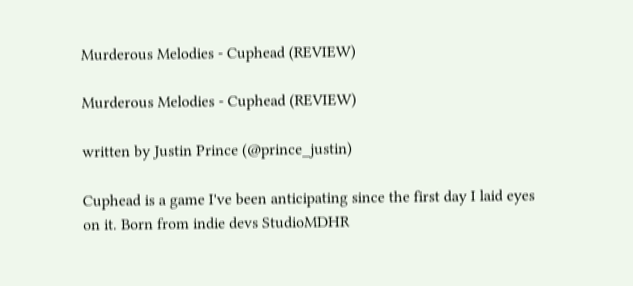Murderous Melodies - Cuphead (REVIEW)

Murderous Melodies - Cuphead (REVIEW)

written by Justin Prince (@prince_justin)

Cuphead is a game I've been anticipating since the first day I laid eyes on it. Born from indie devs StudioMDHR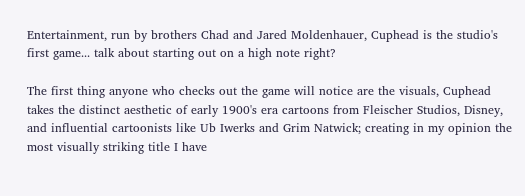Entertainment, run by brothers Chad and Jared Moldenhauer, Cuphead is the studio's first game... talk about starting out on a high note right?

The first thing anyone who checks out the game will notice are the visuals, Cuphead takes the distinct aesthetic of early 1900's era cartoons from Fleischer Studios, Disney, and influential cartoonists like Ub Iwerks and Grim Natwick; creating in my opinion the most visually striking title I have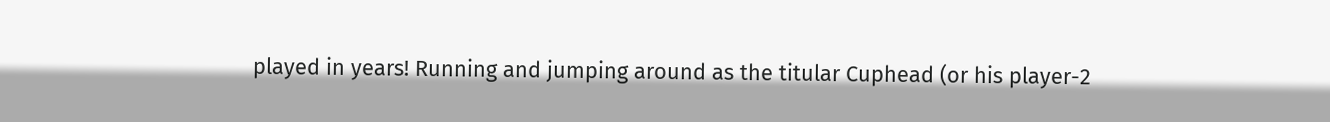played in years! Running and jumping around as the titular Cuphead (or his player-2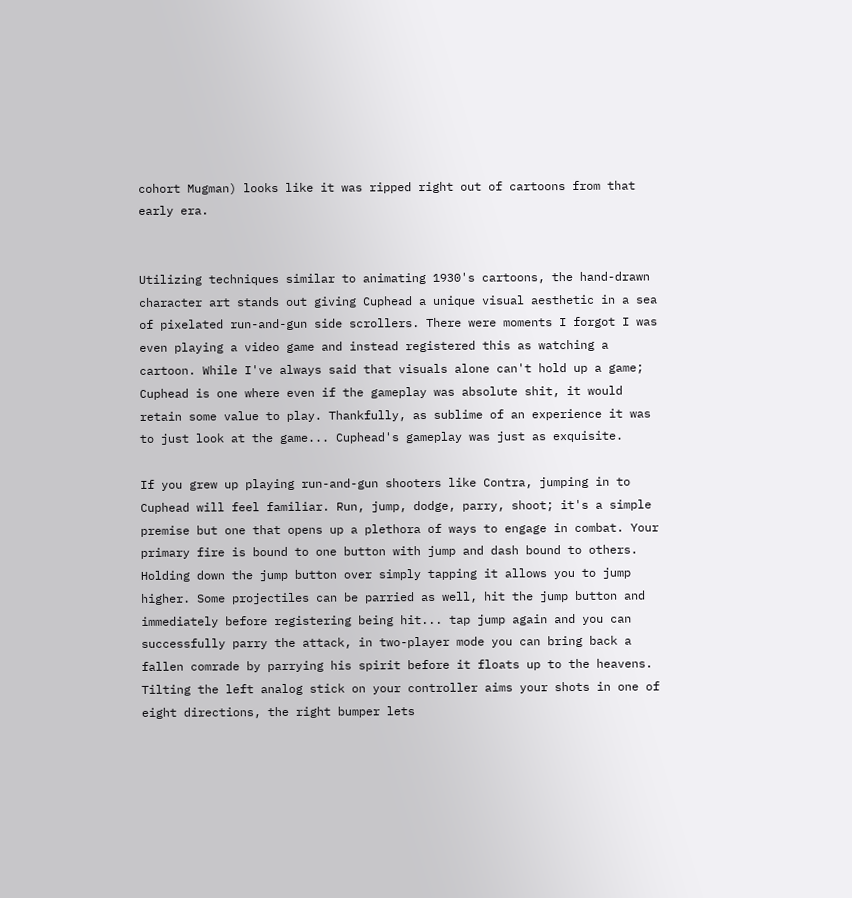cohort Mugman) looks like it was ripped right out of cartoons from that early era.


Utilizing techniques similar to animating 1930's cartoons, the hand-drawn character art stands out giving Cuphead a unique visual aesthetic in a sea of pixelated run-and-gun side scrollers. There were moments I forgot I was even playing a video game and instead registered this as watching a cartoon. While I've always said that visuals alone can't hold up a game; Cuphead is one where even if the gameplay was absolute shit, it would retain some value to play. Thankfully, as sublime of an experience it was to just look at the game... Cuphead's gameplay was just as exquisite.

If you grew up playing run-and-gun shooters like Contra, jumping in to Cuphead will feel familiar. Run, jump, dodge, parry, shoot; it's a simple premise but one that opens up a plethora of ways to engage in combat. Your primary fire is bound to one button with jump and dash bound to others. Holding down the jump button over simply tapping it allows you to jump higher. Some projectiles can be parried as well, hit the jump button and immediately before registering being hit... tap jump again and you can successfully parry the attack, in two-player mode you can bring back a fallen comrade by parrying his spirit before it floats up to the heavens. Tilting the left analog stick on your controller aims your shots in one of eight directions, the right bumper lets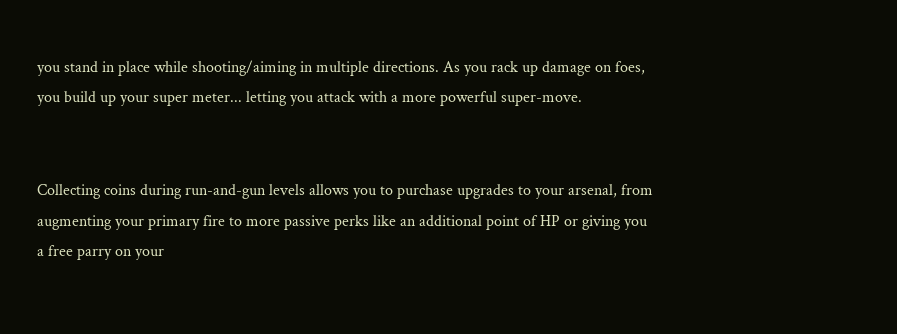you stand in place while shooting/aiming in multiple directions. As you rack up damage on foes, you build up your super meter... letting you attack with a more powerful super-move.


Collecting coins during run-and-gun levels allows you to purchase upgrades to your arsenal, from augmenting your primary fire to more passive perks like an additional point of HP or giving you a free parry on your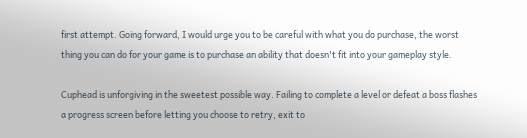first attempt. Going forward, I would urge you to be careful with what you do purchase, the worst thing you can do for your game is to purchase an ability that doesn't fit into your gameplay style.

Cuphead is unforgiving in the sweetest possible way. Failing to complete a level or defeat a boss flashes a progress screen before letting you choose to retry, exit to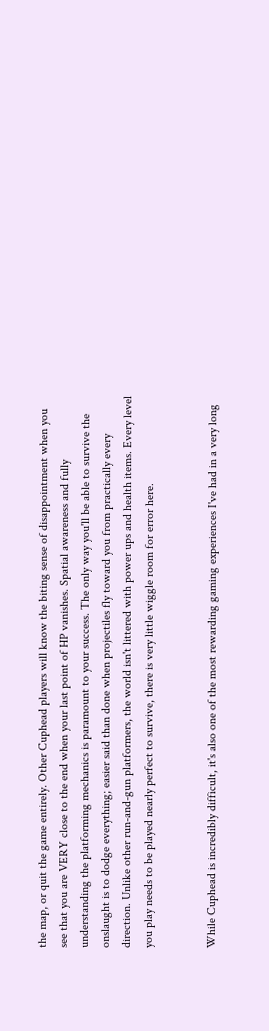the map, or quit the game entirely. Other Cuphead players will know the biting sense of disappointment when you see that you are VERY close to the end when your last point of HP vanishes. Spatial awareness and fully understanding the platforming mechanics is paramount to your success. The only way you'll be able to survive the onslaught is to dodge everything; easier said than done when projectiles fly toward you from practically every direction. Unlike other run-and-gun platformers, the world isn't littered with power ups and health items. Every level you play needs to be played nearly perfect to survive, there is very little wiggle room for error here.


While Cuphead is incredibly difficult, it's also one of the most rewarding gaming experiences I've had in a very long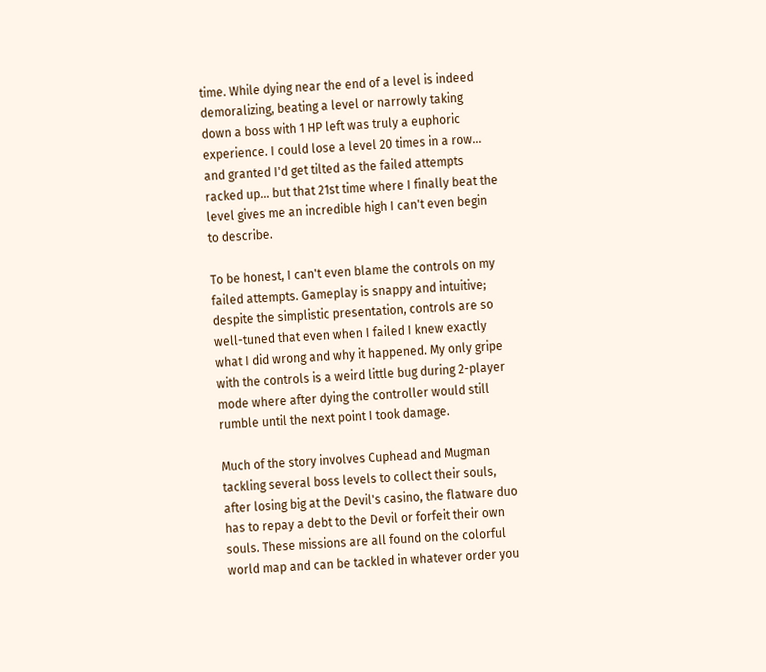time. While dying near the end of a level is indeed demoralizing, beating a level or narrowly taking down a boss with 1 HP left was truly a euphoric experience. I could lose a level 20 times in a row... and granted I'd get tilted as the failed attempts racked up... but that 21st time where I finally beat the level gives me an incredible high I can't even begin to describe.

To be honest, I can't even blame the controls on my failed attempts. Gameplay is snappy and intuitive; despite the simplistic presentation, controls are so well-tuned that even when I failed I knew exactly what I did wrong and why it happened. My only gripe with the controls is a weird little bug during 2-player mode where after dying the controller would still rumble until the next point I took damage.

Much of the story involves Cuphead and Mugman tackling several boss levels to collect their souls, after losing big at the Devil's casino, the flatware duo has to repay a debt to the Devil or forfeit their own souls. These missions are all found on the colorful world map and can be tackled in whatever order you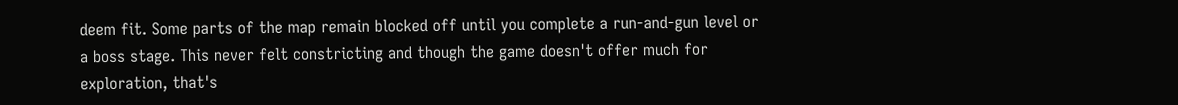deem fit. Some parts of the map remain blocked off until you complete a run-and-gun level or a boss stage. This never felt constricting and though the game doesn't offer much for exploration, that's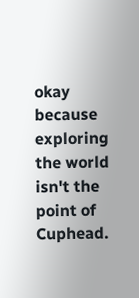okay because exploring the world isn't the point of Cuphead.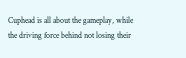Cuphead is all about the gameplay, while the driving force behind not losing their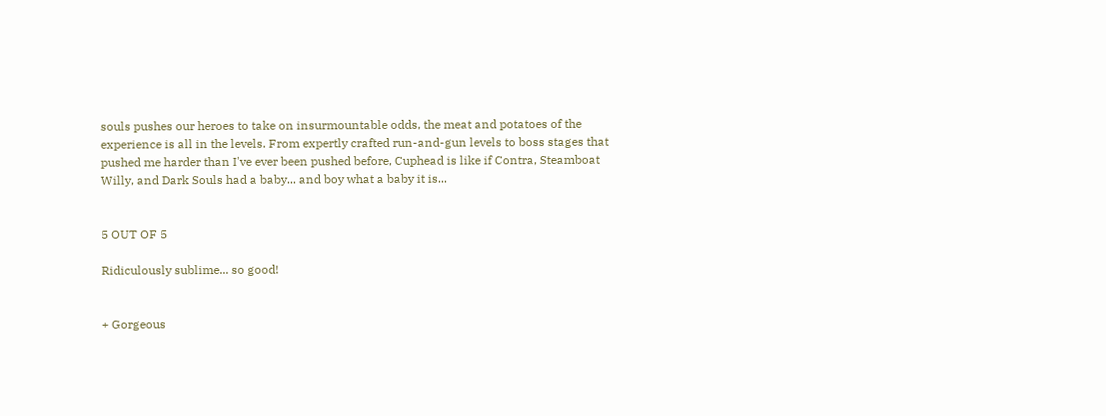souls pushes our heroes to take on insurmountable odds, the meat and potatoes of the experience is all in the levels. From expertly crafted run-and-gun levels to boss stages that pushed me harder than I've ever been pushed before, Cuphead is like if Contra, Steamboat Willy, and Dark Souls had a baby... and boy what a baby it is...


5 OUT OF 5

Ridiculously sublime... so good!


+ Gorgeous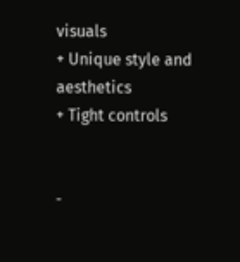visuals
+ Unique style and aesthetics
+ Tight controls


-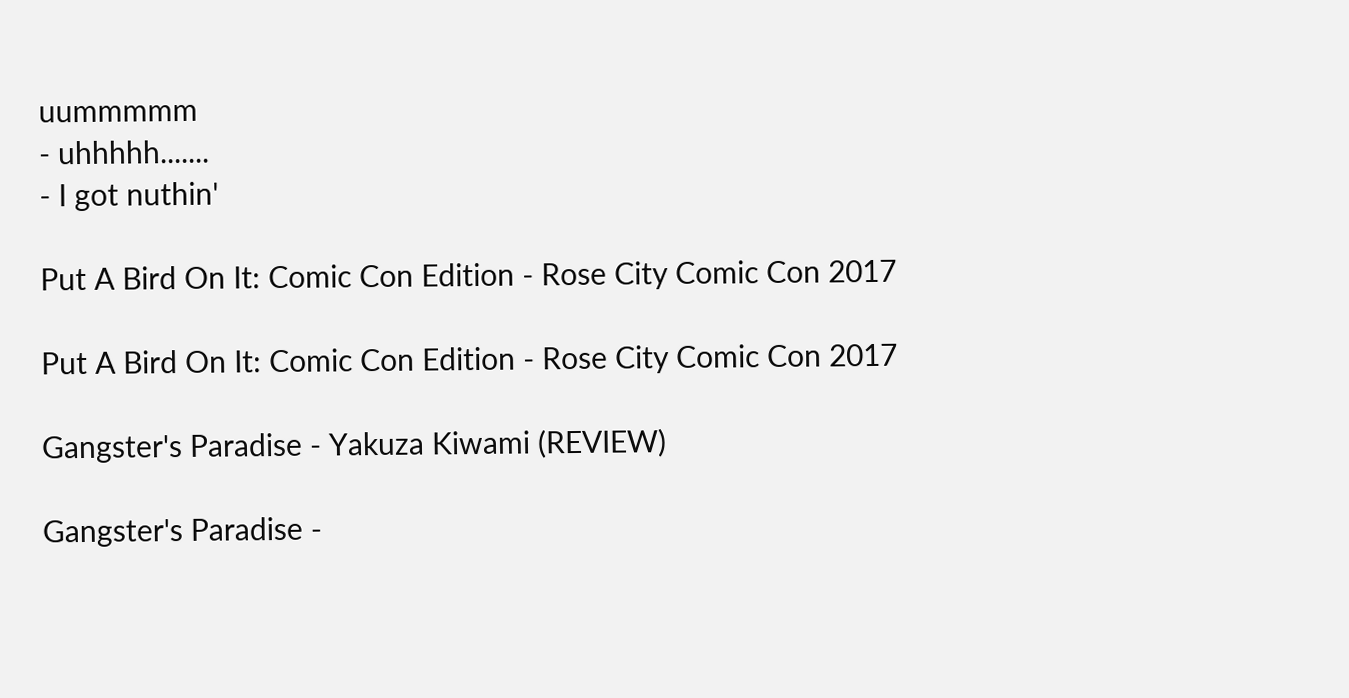uummmmm
- uhhhhh.......
- I got nuthin'

Put A Bird On It: Comic Con Edition - Rose City Comic Con 2017

Put A Bird On It: Comic Con Edition - Rose City Comic Con 2017

Gangster's Paradise - Yakuza Kiwami (REVIEW)

Gangster's Paradise -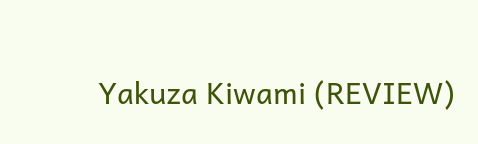Yakuza Kiwami (REVIEW)